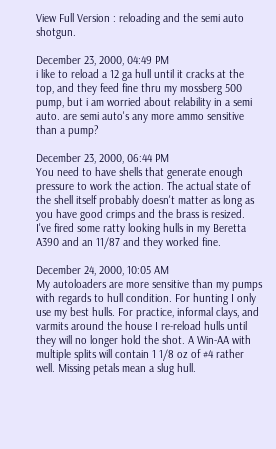View Full Version : reloading and the semi auto shotgun.

December 23, 2000, 04:49 PM
i like to reload a 12 ga hull until it cracks at the top, and they feed fine thru my mossberg 500 pump, but i am worried about relability in a semi auto. are semi auto's any more ammo sensitive than a pump?

December 23, 2000, 06:44 PM
You need to have shells that generate enough pressure to work the action. The actual state of the shell itself probably doesn't matter as long as you have good crimps and the brass is resized. I've fired some ratty looking hulls in my Beretta A390 and an 11/87 and they worked fine.

December 24, 2000, 10:05 AM
My autoloaders are more sensitive than my pumps with regards to hull condition. For hunting I only use my best hulls. For practice, informal clays, and varmits around the house I re-reload hulls until they will no longer hold the shot. A Win-AA with multiple splits will contain 1 1/8 oz of #4 rather well. Missing petals mean a slug hull.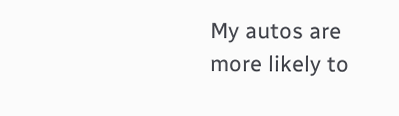My autos are more likely to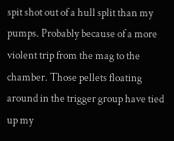spit shot out of a hull split than my pumps. Probably because of a more violent trip from the mag to the chamber. Those pellets floating around in the trigger group have tied up my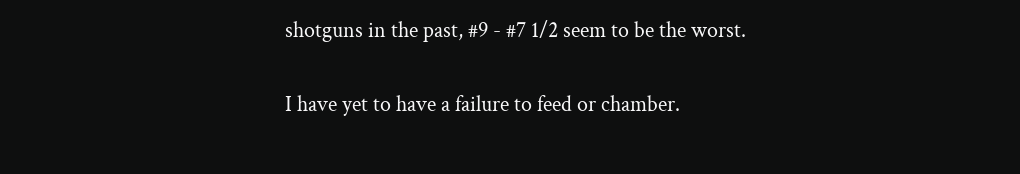shotguns in the past, #9 - #7 1/2 seem to be the worst.

I have yet to have a failure to feed or chamber.